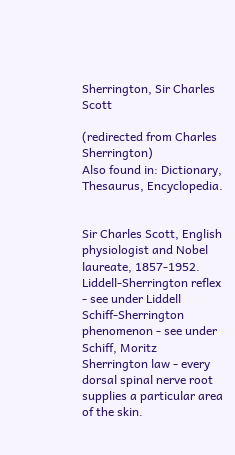Sherrington, Sir Charles Scott

(redirected from Charles Sherrington)
Also found in: Dictionary, Thesaurus, Encyclopedia.


Sir Charles Scott, English physiologist and Nobel laureate, 1857-1952.
Liddell-Sherrington reflex - see under Liddell
Schiff-Sherrington phenomenon - see under Schiff, Moritz
Sherrington law - every dorsal spinal nerve root supplies a particular area of the skin.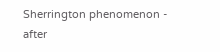Sherrington phenomenon - after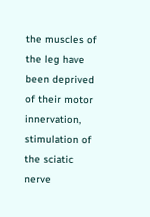the muscles of the leg have been deprived of their motor innervation, stimulation of the sciatic nerve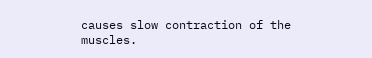causes slow contraction of the muscles.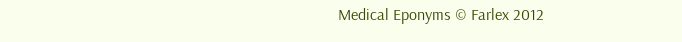Medical Eponyms © Farlex 2012